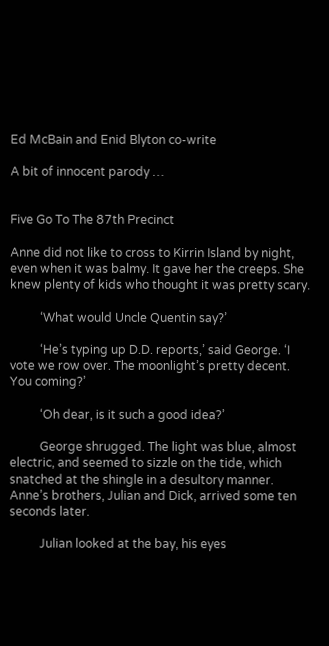Ed McBain and Enid Blyton co-write

A bit of innocent parody …


Five Go To The 87th Precinct

Anne did not like to cross to Kirrin Island by night, even when it was balmy. It gave her the creeps. She knew plenty of kids who thought it was pretty scary.

          ‘What would Uncle Quentin say?’

          ‘He’s typing up D.D. reports,’ said George. ‘I vote we row over. The moonlight’s pretty decent. You coming?’

          ‘Oh dear, is it such a good idea?’

          George shrugged. The light was blue, almost electric, and seemed to sizzle on the tide, which snatched at the shingle in a desultory manner. Anne’s brothers, Julian and Dick, arrived some ten seconds later.

          Julian looked at the bay, his eyes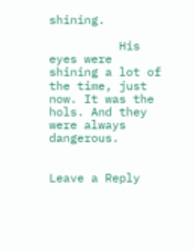shining.

          His eyes were shining a lot of the time, just now. It was the hols. And they were always dangerous.


Leave a Reply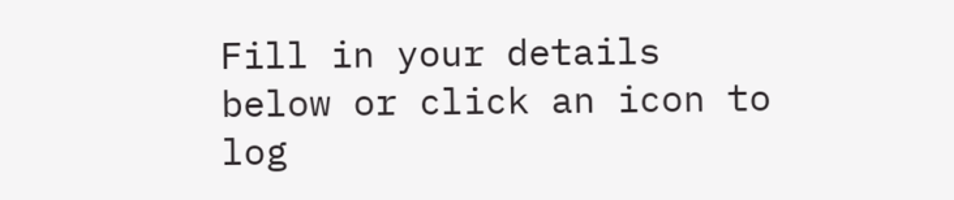Fill in your details below or click an icon to log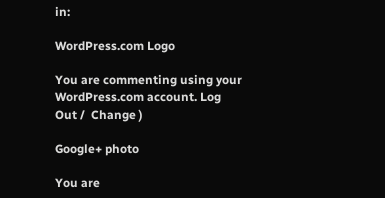in:

WordPress.com Logo

You are commenting using your WordPress.com account. Log Out /  Change )

Google+ photo

You are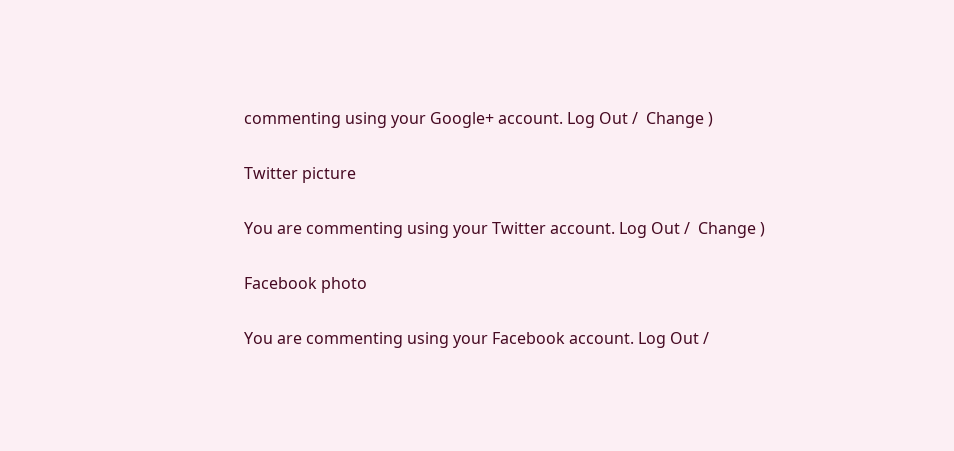commenting using your Google+ account. Log Out /  Change )

Twitter picture

You are commenting using your Twitter account. Log Out /  Change )

Facebook photo

You are commenting using your Facebook account. Log Out /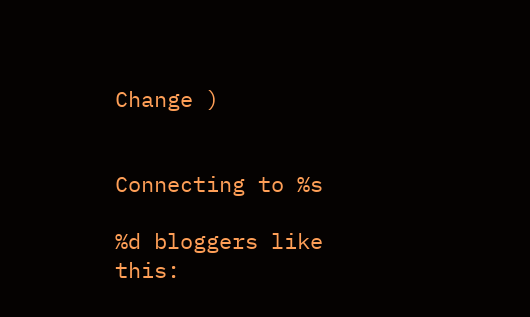Change )


Connecting to %s

%d bloggers like this: